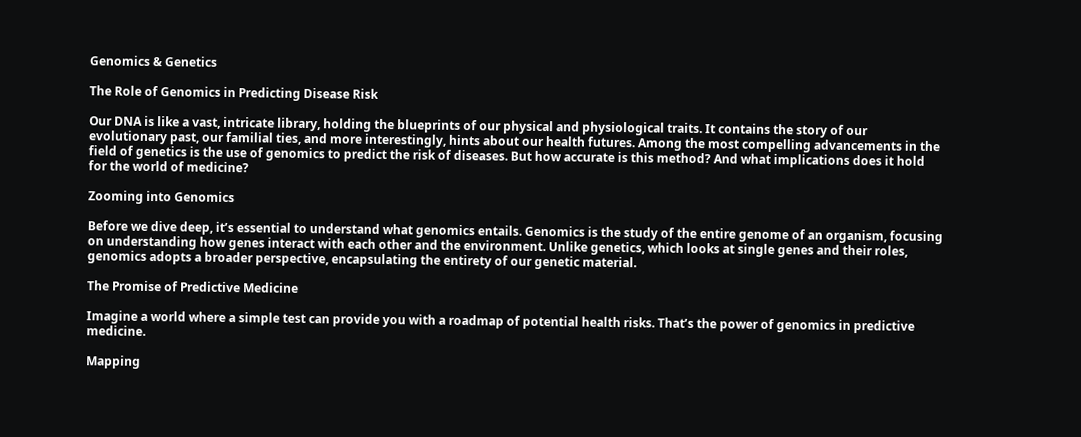Genomics & Genetics

The Role of Genomics in Predicting Disease Risk

Our DNA is like a vast, intricate library, holding the blueprints of our physical and physiological traits. It contains the story of our evolutionary past, our familial ties, and more interestingly, hints about our health futures. Among the most compelling advancements in the field of genetics is the use of genomics to predict the risk of diseases. But how accurate is this method? And what implications does it hold for the world of medicine?

Zooming into Genomics

Before we dive deep, it’s essential to understand what genomics entails. Genomics is the study of the entire genome of an organism, focusing on understanding how genes interact with each other and the environment. Unlike genetics, which looks at single genes and their roles, genomics adopts a broader perspective, encapsulating the entirety of our genetic material.

The Promise of Predictive Medicine

Imagine a world where a simple test can provide you with a roadmap of potential health risks. That’s the power of genomics in predictive medicine.

Mapping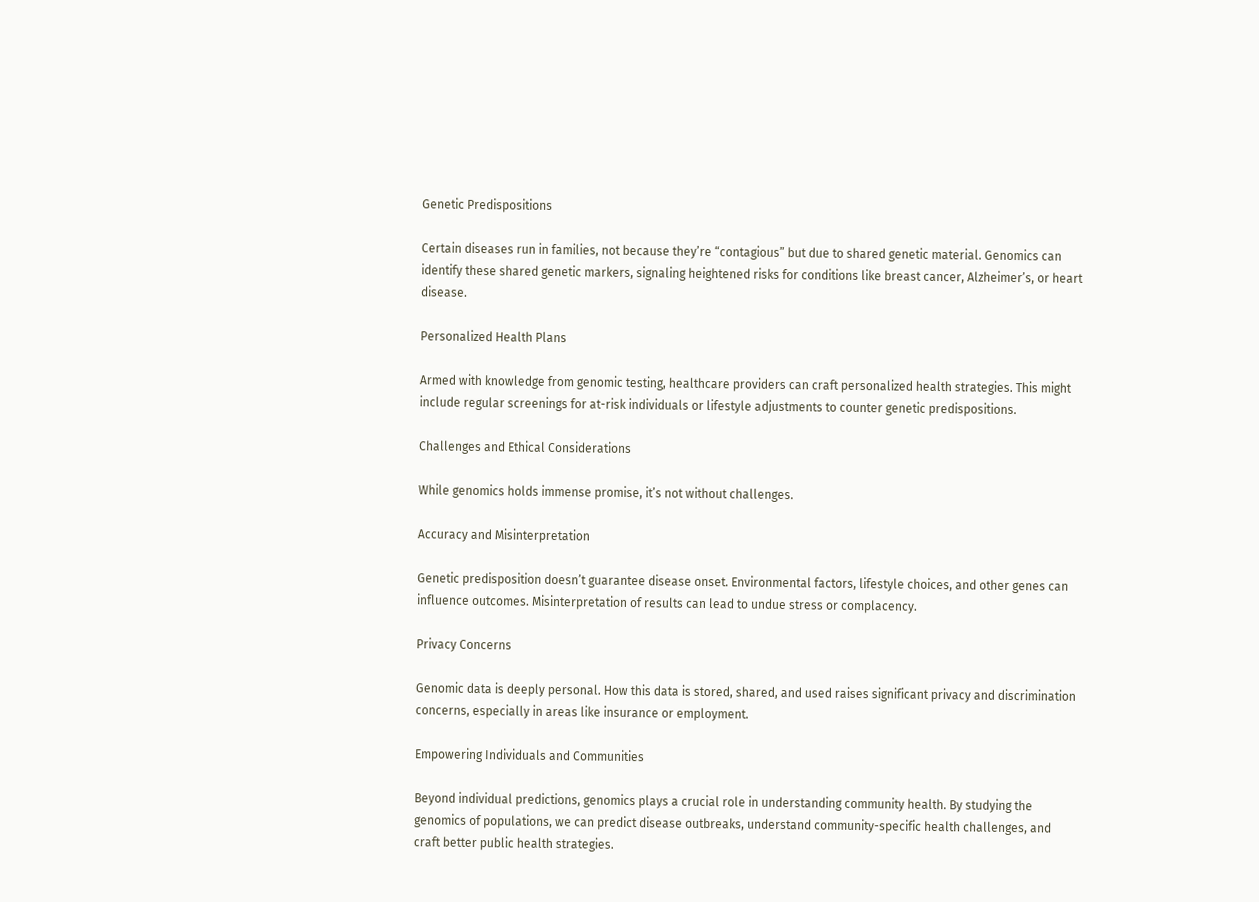Genetic Predispositions

Certain diseases run in families, not because they’re “contagious” but due to shared genetic material. Genomics can identify these shared genetic markers, signaling heightened risks for conditions like breast cancer, Alzheimer’s, or heart disease.

Personalized Health Plans

Armed with knowledge from genomic testing, healthcare providers can craft personalized health strategies. This might include regular screenings for at-risk individuals or lifestyle adjustments to counter genetic predispositions.

Challenges and Ethical Considerations

While genomics holds immense promise, it’s not without challenges.

Accuracy and Misinterpretation

Genetic predisposition doesn’t guarantee disease onset. Environmental factors, lifestyle choices, and other genes can influence outcomes. Misinterpretation of results can lead to undue stress or complacency.

Privacy Concerns

Genomic data is deeply personal. How this data is stored, shared, and used raises significant privacy and discrimination concerns, especially in areas like insurance or employment.

Empowering Individuals and Communities

Beyond individual predictions, genomics plays a crucial role in understanding community health. By studying the genomics of populations, we can predict disease outbreaks, understand community-specific health challenges, and craft better public health strategies.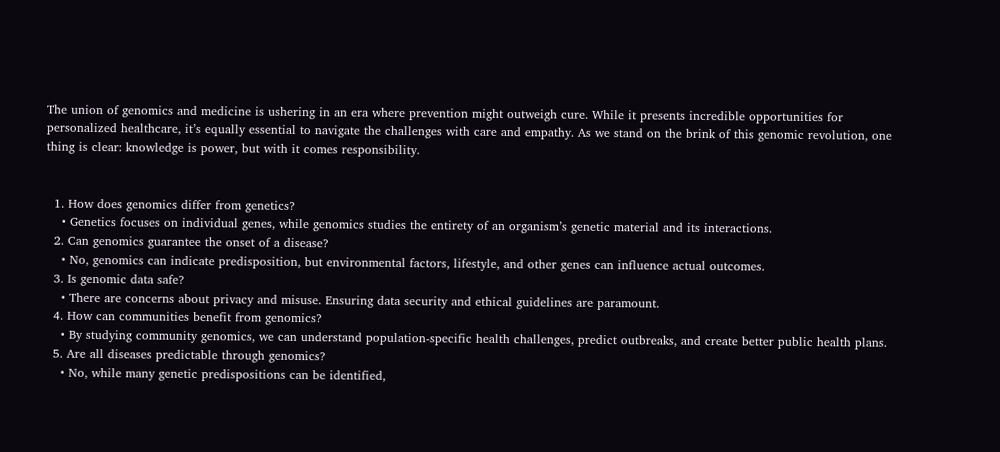The union of genomics and medicine is ushering in an era where prevention might outweigh cure. While it presents incredible opportunities for personalized healthcare, it’s equally essential to navigate the challenges with care and empathy. As we stand on the brink of this genomic revolution, one thing is clear: knowledge is power, but with it comes responsibility.


  1. How does genomics differ from genetics?
    • Genetics focuses on individual genes, while genomics studies the entirety of an organism’s genetic material and its interactions.
  2. Can genomics guarantee the onset of a disease?
    • No, genomics can indicate predisposition, but environmental factors, lifestyle, and other genes can influence actual outcomes.
  3. Is genomic data safe?
    • There are concerns about privacy and misuse. Ensuring data security and ethical guidelines are paramount.
  4. How can communities benefit from genomics?
    • By studying community genomics, we can understand population-specific health challenges, predict outbreaks, and create better public health plans.
  5. Are all diseases predictable through genomics?
    • No, while many genetic predispositions can be identified,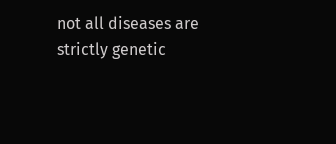not all diseases are strictly genetic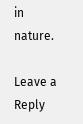in nature.

Leave a Reply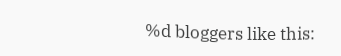%d bloggers like this: